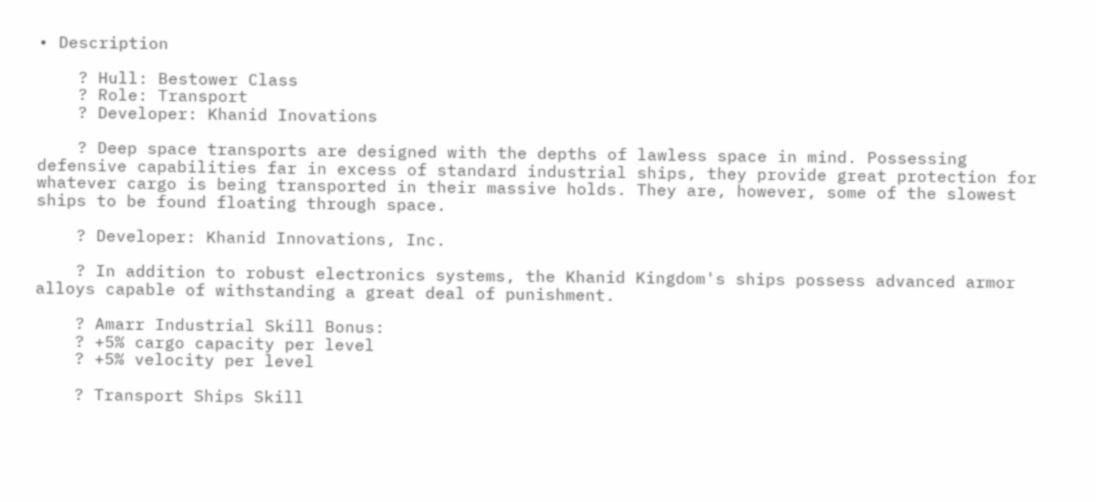• Description

    ? Hull: Bestower Class
    ? Role: Transport
    ? Developer: Khanid Inovations

    ? Deep space transports are designed with the depths of lawless space in mind. Possessing defensive capabilities far in excess of standard industrial ships, they provide great protection for whatever cargo is being transported in their massive holds. They are, however, some of the slowest ships to be found floating through space.

    ? Developer: Khanid Innovations, Inc.

    ? In addition to robust electronics systems, the Khanid Kingdom's ships possess advanced armor alloys capable of withstanding a great deal of punishment.

    ? Amarr Industrial Skill Bonus:
    ? +5% cargo capacity per level
    ? +5% velocity per level

    ? Transport Ships Skill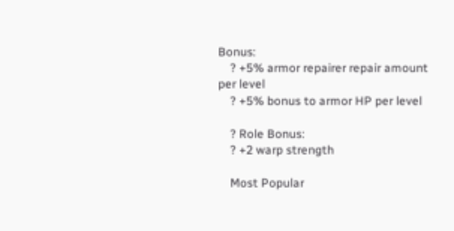Bonus:
    ? +5% armor repairer repair amount per level
    ? +5% bonus to armor HP per level

    ? Role Bonus:
    ? +2 warp strength

    Most Popular